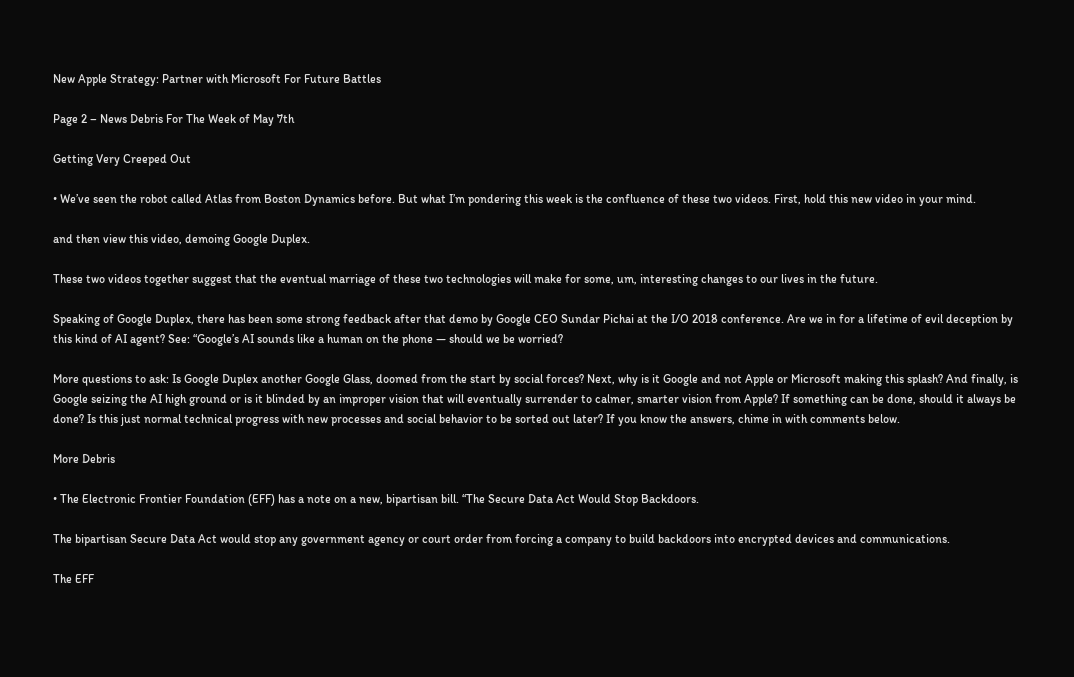New Apple Strategy: Partner with Microsoft For Future Battles

Page 2 – News Debris For The Week of May 7th

Getting Very Creeped Out

• We’ve seen the robot called Atlas from Boston Dynamics before. But what I’m pondering this week is the confluence of these two videos. First, hold this new video in your mind.

and then view this video, demoing Google Duplex.

These two videos together suggest that the eventual marriage of these two technologies will make for some, um, interesting changes to our lives in the future.

Speaking of Google Duplex, there has been some strong feedback after that demo by Google CEO Sundar Pichai at the I/O 2018 conference. Are we in for a lifetime of evil deception by this kind of AI agent? See: “Google’s AI sounds like a human on the phone — should we be worried?

More questions to ask: Is Google Duplex another Google Glass, doomed from the start by social forces? Next, why is it Google and not Apple or Microsoft making this splash? And finally, is Google seizing the AI high ground or is it blinded by an improper vision that will eventually surrender to calmer, smarter vision from Apple? If something can be done, should it always be done? Is this just normal technical progress with new processes and social behavior to be sorted out later? If you know the answers, chime in with comments below.

More Debris

• The Electronic Frontier Foundation (EFF) has a note on a new, bipartisan bill. “The Secure Data Act Would Stop Backdoors.

The bipartisan Secure Data Act would stop any government agency or court order from forcing a company to build backdoors into encrypted devices and communications.

The EFF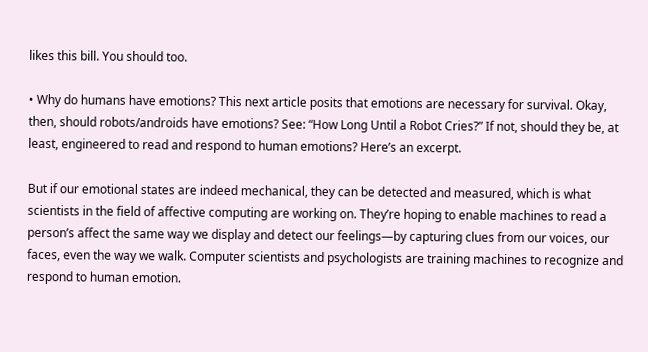likes this bill. You should too.

• Why do humans have emotions? This next article posits that emotions are necessary for survival. Okay, then, should robots/androids have emotions? See: “How Long Until a Robot Cries?” If not, should they be, at least, engineered to read and respond to human emotions? Here’s an excerpt.

But if our emotional states are indeed mechanical, they can be detected and measured, which is what scientists in the field of affective computing are working on. They’re hoping to enable machines to read a person’s affect the same way we display and detect our feelings—by capturing clues from our voices, our faces, even the way we walk. Computer scientists and psychologists are training machines to recognize and respond to human emotion.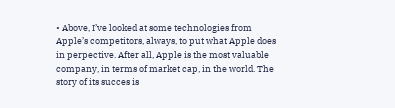• Above, I’ve looked at some technologies from Apple’s competitors, always, to put what Apple does in perpective. After all, Apple is the most valuable company, in terms of market cap, in the world. The story of its succes is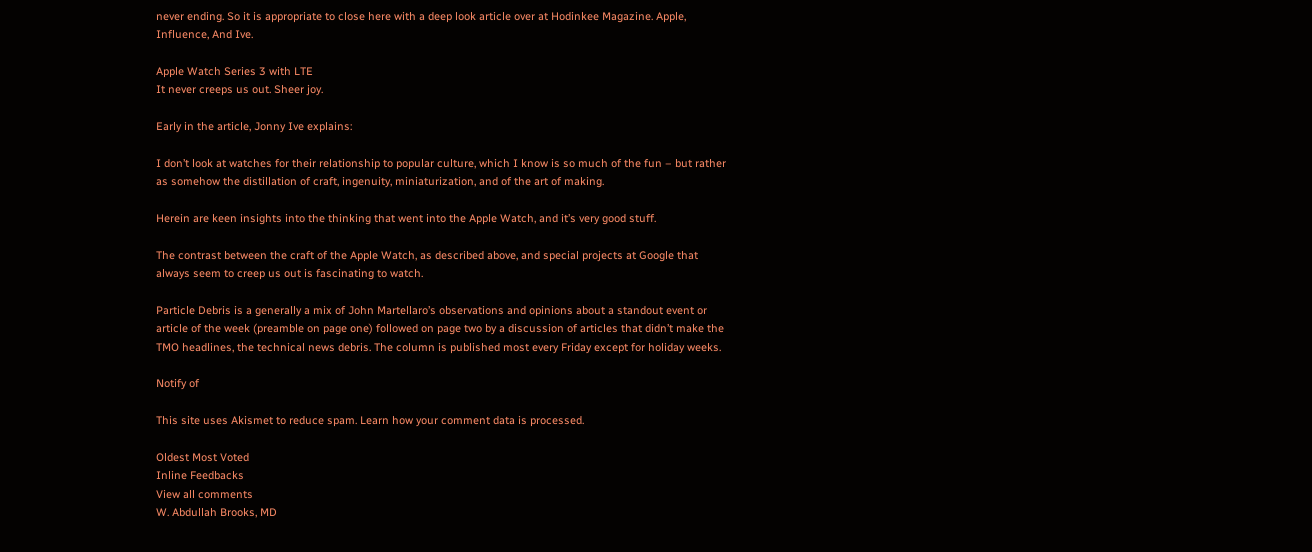never ending. So it is appropriate to close here with a deep look article over at Hodinkee Magazine. Apple, Influence, And Ive.

Apple Watch Series 3 with LTE
It never creeps us out. Sheer joy.

Early in the article, Jonny Ive explains:

I don’t look at watches for their relationship to popular culture, which I know is so much of the fun – but rather as somehow the distillation of craft, ingenuity, miniaturization, and of the art of making.

Herein are keen insights into the thinking that went into the Apple Watch, and it’s very good stuff.

The contrast between the craft of the Apple Watch, as described above, and special projects at Google that always seem to creep us out is fascinating to watch.

Particle Debris is a generally a mix of John Martellaro’s observations and opinions about a standout event or article of the week (preamble on page one) followed on page two by a discussion of articles that didn’t make the TMO headlines, the technical news debris. The column is published most every Friday except for holiday weeks.

Notify of

This site uses Akismet to reduce spam. Learn how your comment data is processed.

Oldest Most Voted
Inline Feedbacks
View all comments
W. Abdullah Brooks, MD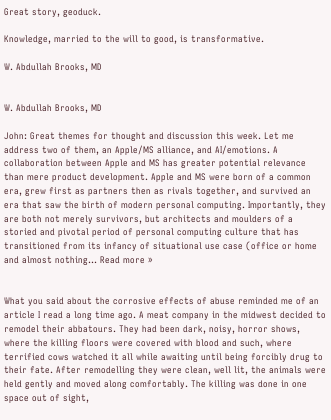Great story, geoduck.

Knowledge, married to the will to good, is transformative.

W. Abdullah Brooks, MD


W. Abdullah Brooks, MD

John: Great themes for thought and discussion this week. Let me address two of them, an Apple/MS alliance, and AI/emotions. A collaboration between Apple and MS has greater potential relevance than mere product development. Apple and MS were born of a common era, grew first as partners then as rivals together, and survived an era that saw the birth of modern personal computing. Importantly, they are both not merely survivors, but architects and moulders of a storied and pivotal period of personal computing culture that has transitioned from its infancy of situational use case (office or home and almost nothing… Read more »


What you said about the corrosive effects of abuse reminded me of an article I read a long time ago. A meat company in the midwest decided to remodel their abbatours. They had been dark, noisy, horror shows, where the killing floors were covered with blood and such, where terrified cows watched it all while awaiting until being forcibly drug to their fate. After remodelling they were clean, well lit, the animals were held gently and moved along comfortably. The killing was done in one space out of sight,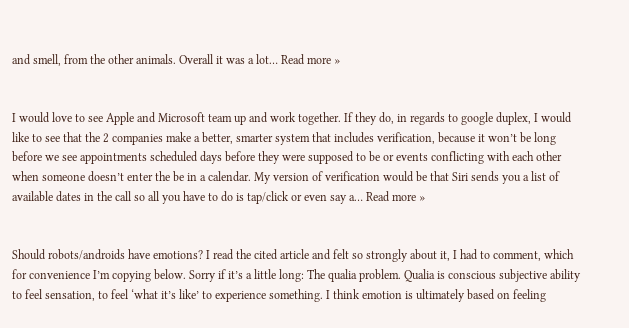and smell, from the other animals. Overall it was a lot… Read more »


I would love to see Apple and Microsoft team up and work together. If they do, in regards to google duplex, I would like to see that the 2 companies make a better, smarter system that includes verification, because it won’t be long before we see appointments scheduled days before they were supposed to be or events conflicting with each other when someone doesn’t enter the be in a calendar. My version of verification would be that Siri sends you a list of available dates in the call so all you have to do is tap/click or even say a… Read more »


Should robots/androids have emotions? I read the cited article and felt so strongly about it, I had to comment, which for convenience I’m copying below. Sorry if it’s a little long: The qualia problem. Qualia is conscious subjective ability to feel sensation, to feel ‘what it’s like’ to experience something. I think emotion is ultimately based on feeling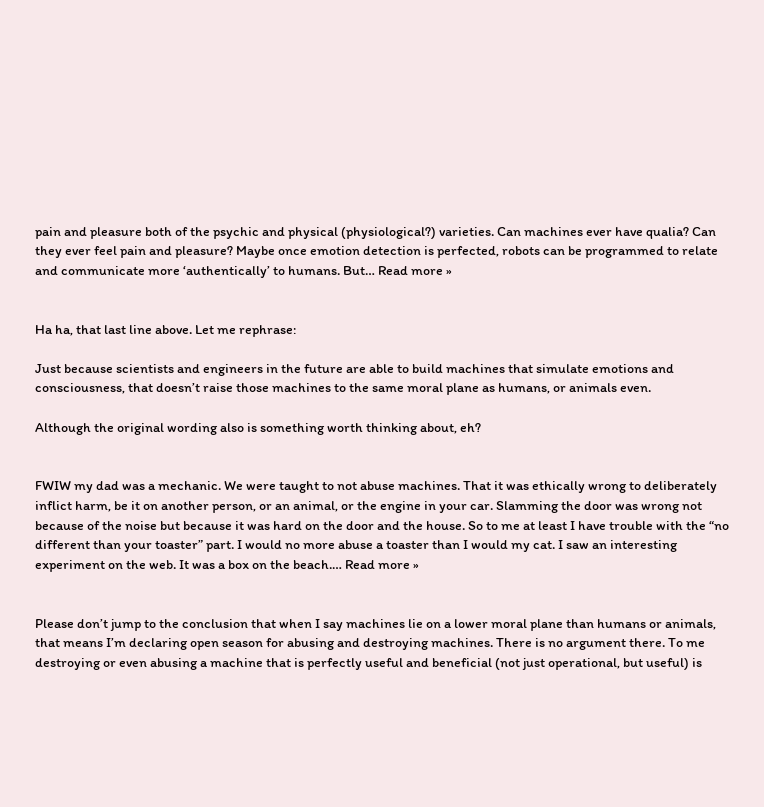pain and pleasure both of the psychic and physical (physiological?) varieties. Can machines ever have qualia? Can they ever feel pain and pleasure? Maybe once emotion detection is perfected, robots can be programmed to relate and communicate more ‘authentically’ to humans. But… Read more »


Ha ha, that last line above. Let me rephrase:

Just because scientists and engineers in the future are able to build machines that simulate emotions and consciousness, that doesn’t raise those machines to the same moral plane as humans, or animals even.

Although the original wording also is something worth thinking about, eh?


FWIW my dad was a mechanic. We were taught to not abuse machines. That it was ethically wrong to deliberately inflict harm, be it on another person, or an animal, or the engine in your car. Slamming the door was wrong not because of the noise but because it was hard on the door and the house. So to me at least I have trouble with the “no different than your toaster” part. I would no more abuse a toaster than I would my cat. I saw an interesting experiment on the web. It was a box on the beach.… Read more »


Please don’t jump to the conclusion that when I say machines lie on a lower moral plane than humans or animals, that means I’m declaring open season for abusing and destroying machines. There is no argument there. To me destroying or even abusing a machine that is perfectly useful and beneficial (not just operational, but useful) is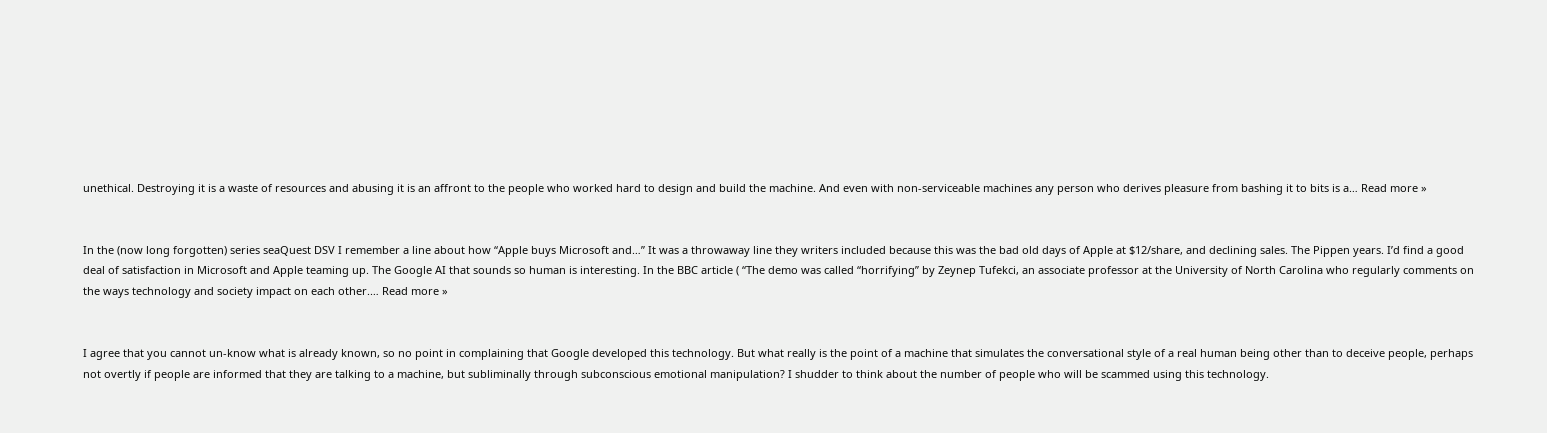unethical. Destroying it is a waste of resources and abusing it is an affront to the people who worked hard to design and build the machine. And even with non-serviceable machines any person who derives pleasure from bashing it to bits is a… Read more »


In the (now long forgotten) series seaQuest DSV I remember a line about how “Apple buys Microsoft and…” It was a throwaway line they writers included because this was the bad old days of Apple at $12/share, and declining sales. The Pippen years. I’d find a good deal of satisfaction in Microsoft and Apple teaming up. The Google AI that sounds so human is interesting. In the BBC article ( “The demo was called “horrifying” by Zeynep Tufekci, an associate professor at the University of North Carolina who regularly comments on the ways technology and society impact on each other.… Read more »


I agree that you cannot un-know what is already known, so no point in complaining that Google developed this technology. But what really is the point of a machine that simulates the conversational style of a real human being other than to deceive people, perhaps not overtly if people are informed that they are talking to a machine, but subliminally through subconscious emotional manipulation? I shudder to think about the number of people who will be scammed using this technology.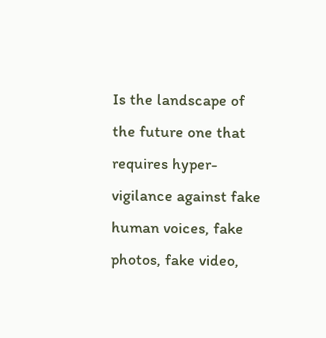Is the landscape of the future one that requires hyper-vigilance against fake human voices, fake photos, fake video,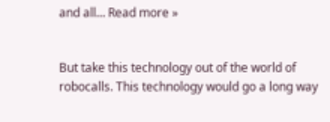and all… Read more »


But take this technology out of the world of robocalls. This technology would go a long way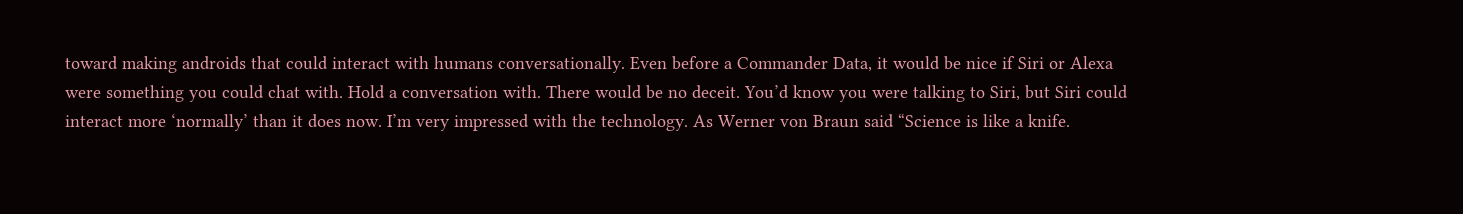toward making androids that could interact with humans conversationally. Even before a Commander Data, it would be nice if Siri or Alexa were something you could chat with. Hold a conversation with. There would be no deceit. You’d know you were talking to Siri, but Siri could interact more ‘normally’ than it does now. I’m very impressed with the technology. As Werner von Braun said “Science is like a knife.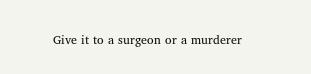Give it to a surgeon or a murderer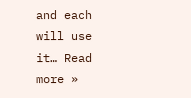and each will use it… Read more »